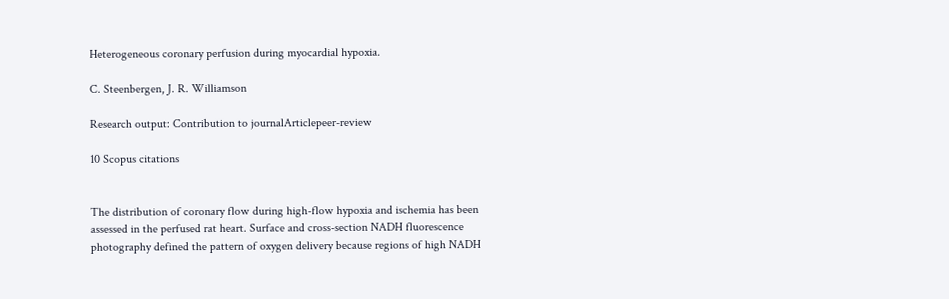Heterogeneous coronary perfusion during myocardial hypoxia.

C. Steenbergen, J. R. Williamson

Research output: Contribution to journalArticlepeer-review

10 Scopus citations


The distribution of coronary flow during high-flow hypoxia and ischemia has been assessed in the perfused rat heart. Surface and cross-section NADH fluorescence photography defined the pattern of oxygen delivery because regions of high NADH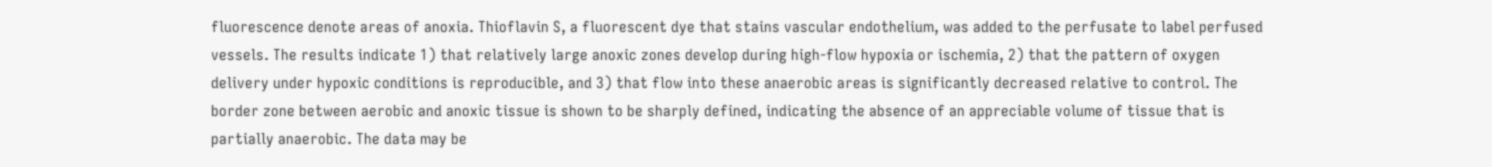fluorescence denote areas of anoxia. Thioflavin S, a fluorescent dye that stains vascular endothelium, was added to the perfusate to label perfused vessels. The results indicate 1) that relatively large anoxic zones develop during high-flow hypoxia or ischemia, 2) that the pattern of oxygen delivery under hypoxic conditions is reproducible, and 3) that flow into these anaerobic areas is significantly decreased relative to control. The border zone between aerobic and anoxic tissue is shown to be sharply defined, indicating the absence of an appreciable volume of tissue that is partially anaerobic. The data may be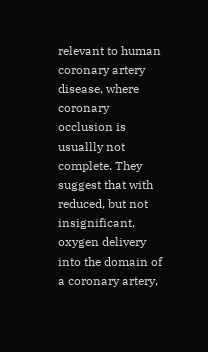relevant to human coronary artery disease, where coronary occlusion is usuallly not complete. They suggest that with reduced, but not insignificant, oxygen delivery into the domain of a coronary artery,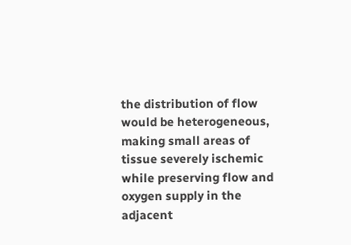the distribution of flow would be heterogeneous, making small areas of tissue severely ischemic while preserving flow and oxygen supply in the adjacent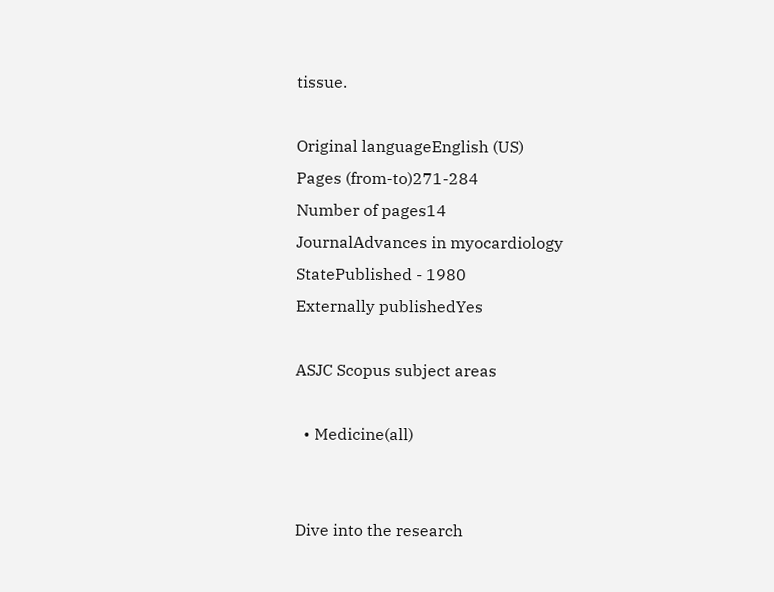tissue.

Original languageEnglish (US)
Pages (from-to)271-284
Number of pages14
JournalAdvances in myocardiology
StatePublished - 1980
Externally publishedYes

ASJC Scopus subject areas

  • Medicine(all)


Dive into the research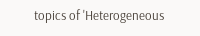topics of 'Heterogeneous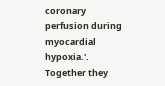coronary perfusion during myocardial hypoxia.'. Together they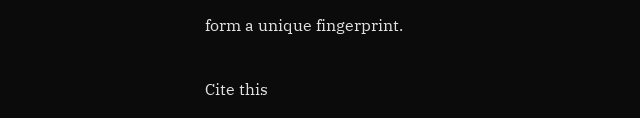form a unique fingerprint.

Cite this